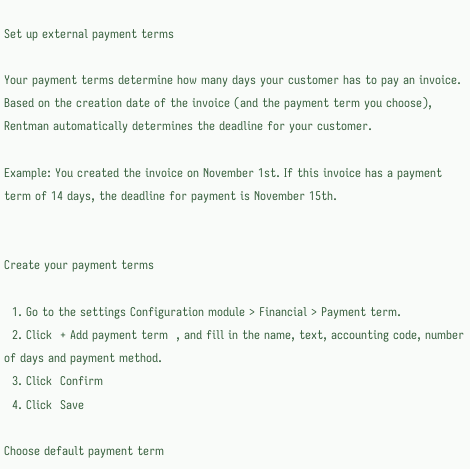Set up external payment terms

Your payment terms determine how many days your customer has to pay an invoice. Based on the creation date of the invoice (and the payment term you choose), Rentman automatically determines the deadline for your customer.

Example: You created the invoice on November 1st. If this invoice has a payment term of 14 days, the deadline for payment is November 15th.


Create your payment terms

  1. Go to the settings Configuration module > Financial > Payment term.
  2. Click  + Add payment term  , and fill in the name, text, accounting code, number of days and payment method.
  3. Click  Confirm
  4. Click  Save

Choose default payment term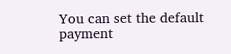You can set the default payment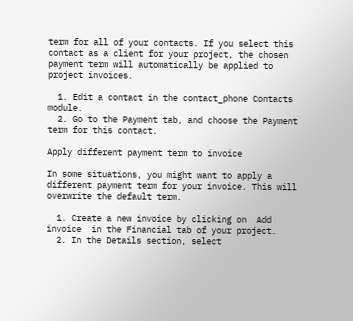term for all of your contacts. If you select this contact as a client for your project, the chosen payment term will automatically be applied to project invoices.

  1. Edit a contact in the contact_phone Contacts module.
  2. Go to the Payment tab, and choose the Payment term for this contact.

Apply different payment term to invoice

In some situations, you might want to apply a different payment term for your invoice. This will overwrite the default term.

  1. Create a new invoice by clicking on  Add invoice  in the Financial tab of your project.
  2. In the Details section, select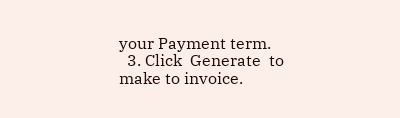your Payment term.
  3. Click  Generate  to make to invoice.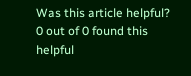Was this article helpful?
0 out of 0 found this helpful